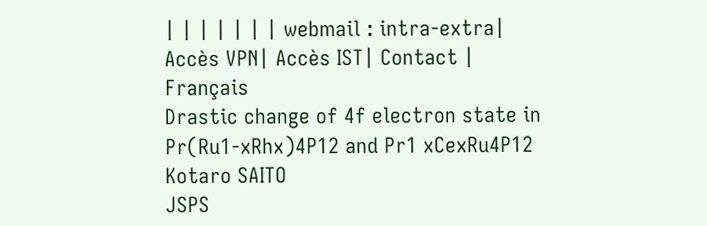| | | | | | | webmail : intra-extra| Accès VPN| Accès IST| Contact | Français
Drastic change of 4f electron state in Pr(Ru1-xRhx)4P12 and Pr1 xCexRu4P12
Kotaro SAITO
JSPS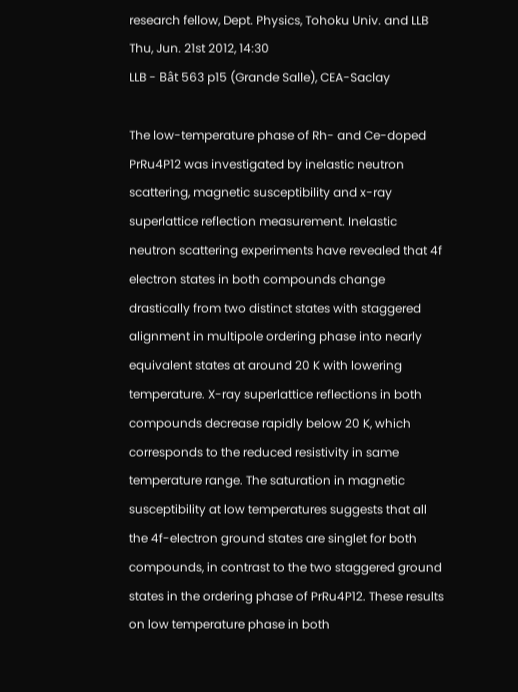research fellow, Dept. Physics, Tohoku Univ. and LLB
Thu, Jun. 21st 2012, 14:30
LLB - Bât 563 p15 (Grande Salle), CEA-Saclay

The low-temperature phase of Rh- and Ce-doped PrRu4P12 was investigated by inelastic neutron scattering, magnetic susceptibility and x-ray superlattice reflection measurement. Inelastic neutron scattering experiments have revealed that 4f electron states in both compounds change drastically from two distinct states with staggered alignment in multipole ordering phase into nearly equivalent states at around 20 K with lowering temperature. X-ray superlattice reflections in both compounds decrease rapidly below 20 K, which corresponds to the reduced resistivity in same temperature range. The saturation in magnetic susceptibility at low temperatures suggests that all the 4f-electron ground states are singlet for both compounds, in contrast to the two staggered ground states in the ordering phase of PrRu4P12. These results on low temperature phase in both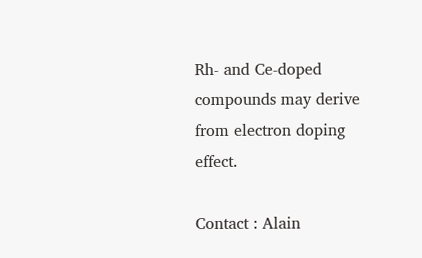Rh- and Ce-doped compounds may derive from electron doping effect.

Contact : Alain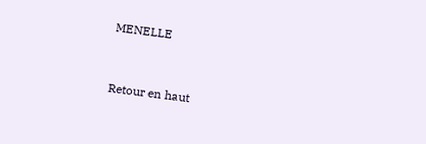MENELLE


Retour en haut